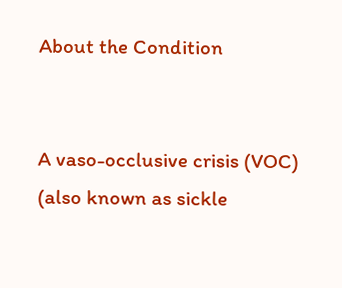About the Condition


A vaso-occlusive crisis (VOC) (also known as sickle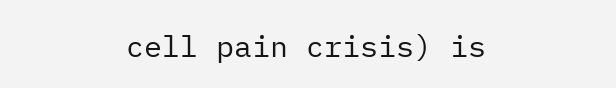cell pain crisis) is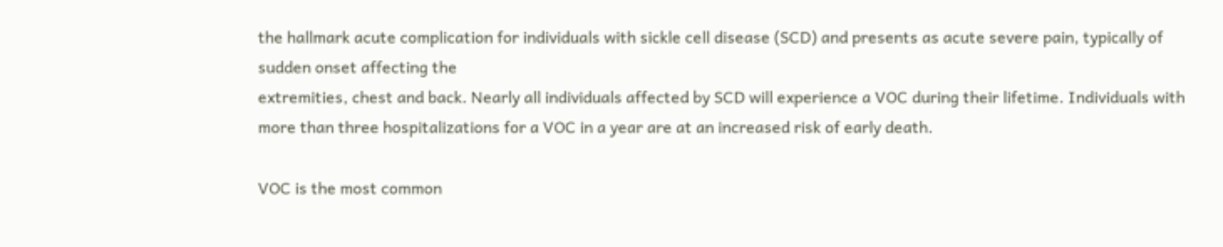the hallmark acute complication for individuals with sickle cell disease (SCD) and presents as acute severe pain, typically of sudden onset affecting the
extremities, chest and back. Nearly all individuals affected by SCD will experience a VOC during their lifetime. Individuals with more than three hospitalizations for a VOC in a year are at an increased risk of early death.

VOC is the most common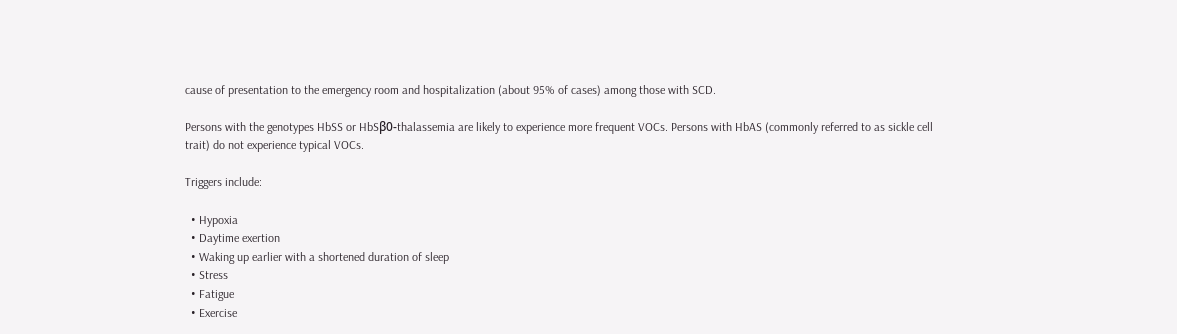cause of presentation to the emergency room and hospitalization (about 95% of cases) among those with SCD.

Persons with the genotypes HbSS or HbSβ0-thalassemia are likely to experience more frequent VOCs. Persons with HbAS (commonly referred to as sickle cell trait) do not experience typical VOCs.

Triggers include:

  • Hypoxia
  • Daytime exertion
  • Waking up earlier with a shortened duration of sleep
  • Stress
  • Fatigue
  • Exercise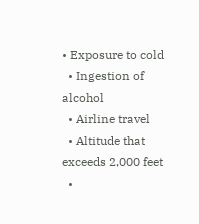• Exposure to cold
  • Ingestion of alcohol
  • Airline travel
  • Altitude that exceeds 2,000 feet
  •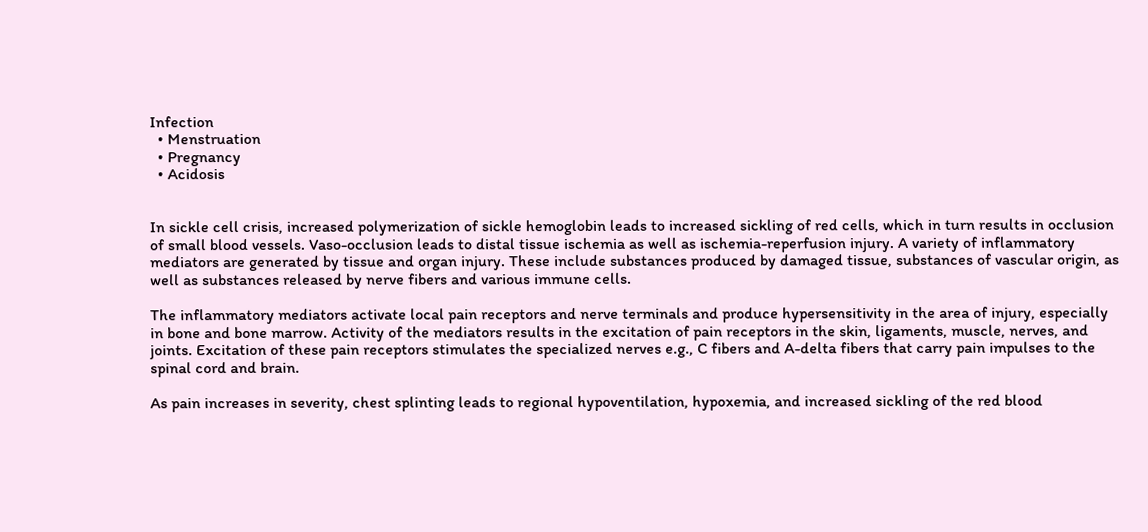Infection
  • Menstruation
  • Pregnancy
  • Acidosis


In sickle cell crisis, increased polymerization of sickle hemoglobin leads to increased sickling of red cells, which in turn results in occlusion of small blood vessels. Vaso-occlusion leads to distal tissue ischemia as well as ischemia-reperfusion injury. A variety of inflammatory mediators are generated by tissue and organ injury. These include substances produced by damaged tissue, substances of vascular origin, as well as substances released by nerve fibers and various immune cells.

The inflammatory mediators activate local pain receptors and nerve terminals and produce hypersensitivity in the area of injury, especially in bone and bone marrow. Activity of the mediators results in the excitation of pain receptors in the skin, ligaments, muscle, nerves, and joints. Excitation of these pain receptors stimulates the specialized nerves e.g., C fibers and A-delta fibers that carry pain impulses to the spinal cord and brain.

As pain increases in severity, chest splinting leads to regional hypoventilation, hypoxemia, and increased sickling of the red blood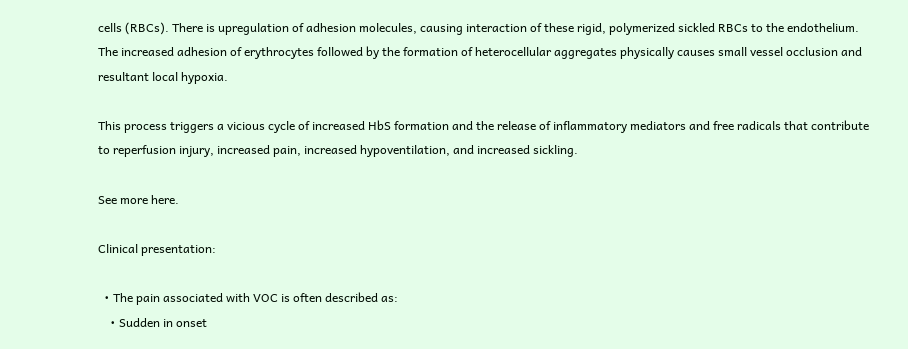cells (RBCs). There is upregulation of adhesion molecules, causing interaction of these rigid, polymerized sickled RBCs to the endothelium. The increased adhesion of erythrocytes followed by the formation of heterocellular aggregates physically causes small vessel occlusion and resultant local hypoxia.

This process triggers a vicious cycle of increased HbS formation and the release of inflammatory mediators and free radicals that contribute to reperfusion injury, increased pain, increased hypoventilation, and increased sickling.

See more here.

Clinical presentation:

  • The pain associated with VOC is often described as:
    • Sudden in onset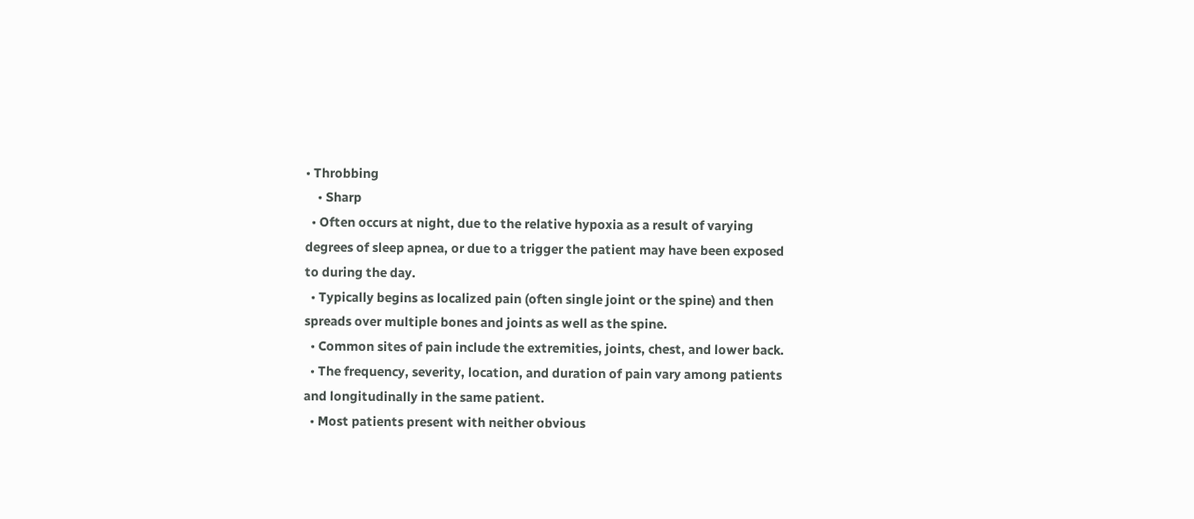• Throbbing
    • Sharp
  • Often occurs at night, due to the relative hypoxia as a result of varying degrees of sleep apnea, or due to a trigger the patient may have been exposed to during the day.
  • Typically begins as localized pain (often single joint or the spine) and then spreads over multiple bones and joints as well as the spine.
  • Common sites of pain include the extremities, joints, chest, and lower back.
  • The frequency, severity, location, and duration of pain vary among patients and longitudinally in the same patient.
  • Most patients present with neither obvious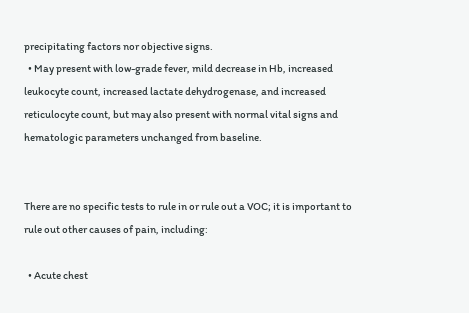precipitating factors nor objective signs.
  • May present with low-grade fever, mild decrease in Hb, increased leukocyte count, increased lactate dehydrogenase, and increased reticulocyte count, but may also present with normal vital signs and hematologic parameters unchanged from baseline.


There are no specific tests to rule in or rule out a VOC; it is important to rule out other causes of pain, including:

  • Acute chest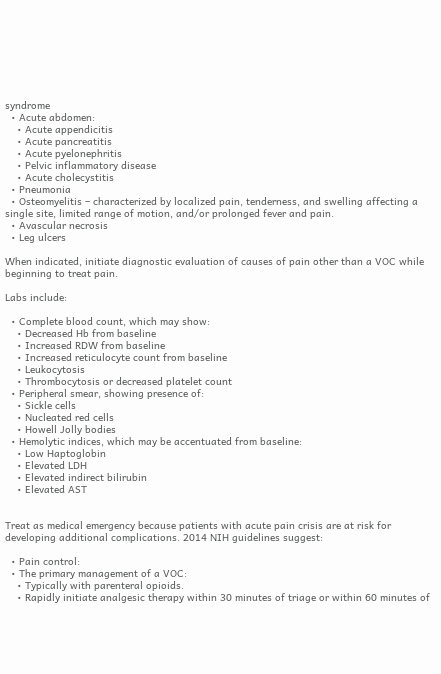syndrome
  • Acute abdomen:
    • Acute appendicitis
    • Acute pancreatitis
    • Acute pyelonephritis
    • Pelvic inflammatory disease
    • Acute cholecystitis
  • Pneumonia
  • Osteomyelitis – characterized by localized pain, tenderness, and swelling affecting a single site, limited range of motion, and/or prolonged fever and pain.
  • Avascular necrosis
  • Leg ulcers

When indicated, initiate diagnostic evaluation of causes of pain other than a VOC while beginning to treat pain.

Labs include:

  • Complete blood count, which may show:
    • Decreased Hb from baseline
    • Increased RDW from baseline
    • Increased reticulocyte count from baseline
    • Leukocytosis
    • Thrombocytosis or decreased platelet count
  • Peripheral smear, showing presence of:
    • Sickle cells
    • Nucleated red cells
    • Howell Jolly bodies
  • Hemolytic indices, which may be accentuated from baseline:
    • Low Haptoglobin
    • Elevated LDH
    • Elevated indirect bilirubin
    • Elevated AST


Treat as medical emergency because patients with acute pain crisis are at risk for developing additional complications. 2014 NIH guidelines suggest:

  • Pain control:
  • The primary management of a VOC:
    • Typically with parenteral opioids.
    • Rapidly initiate analgesic therapy within 30 minutes of triage or within 60 minutes of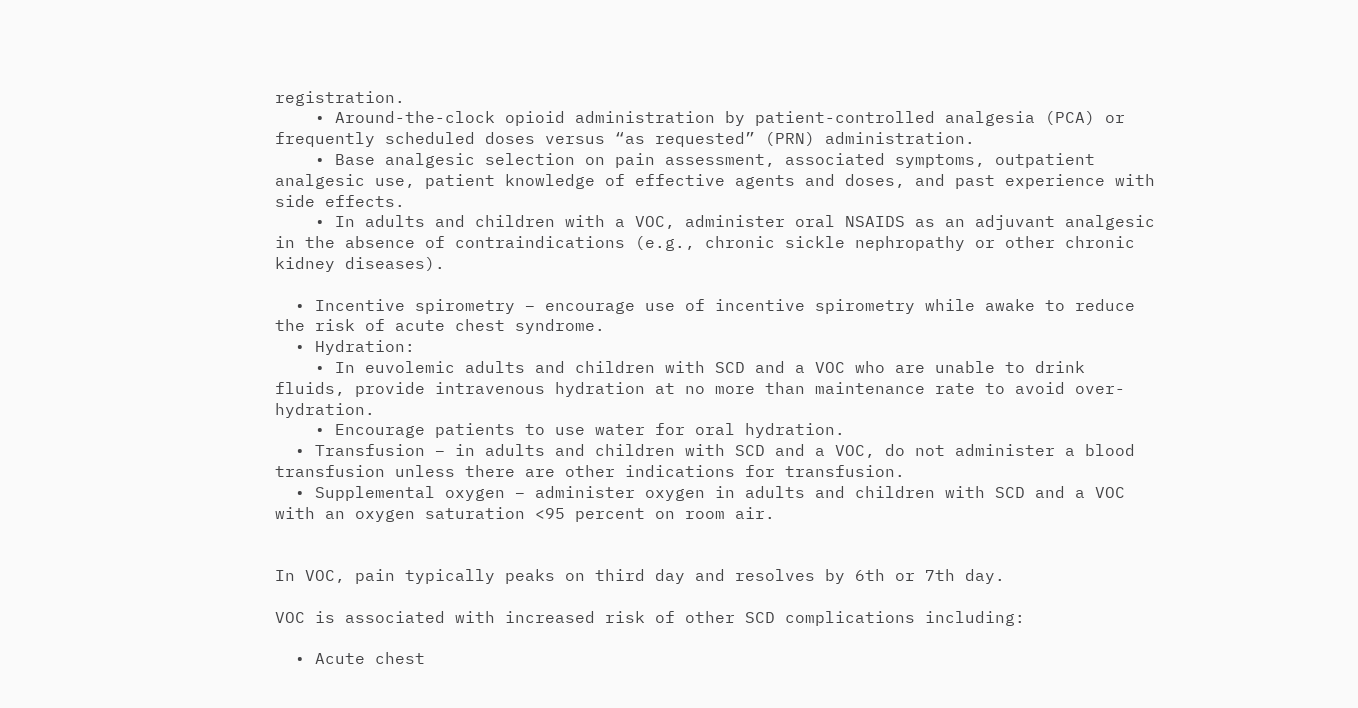registration.
    • Around-the-clock opioid administration by patient-controlled analgesia (PCA) or frequently scheduled doses versus “as requested” (PRN) administration.
    • Base analgesic selection on pain assessment, associated symptoms, outpatient analgesic use, patient knowledge of effective agents and doses, and past experience with side effects.
    • In adults and children with a VOC, administer oral NSAIDS as an adjuvant analgesic in the absence of contraindications (e.g., chronic sickle nephropathy or other chronic kidney diseases).

  • Incentive spirometry – encourage use of incentive spirometry while awake to reduce the risk of acute chest syndrome.
  • Hydration:
    • In euvolemic adults and children with SCD and a VOC who are unable to drink fluids, provide intravenous hydration at no more than maintenance rate to avoid over-hydration.
    • Encourage patients to use water for oral hydration.
  • Transfusion – in adults and children with SCD and a VOC, do not administer a blood transfusion unless there are other indications for transfusion.
  • Supplemental oxygen – administer oxygen in adults and children with SCD and a VOC with an oxygen saturation <95 percent on room air.


In VOC, pain typically peaks on third day and resolves by 6th or 7th day.

VOC is associated with increased risk of other SCD complications including:

  • Acute chest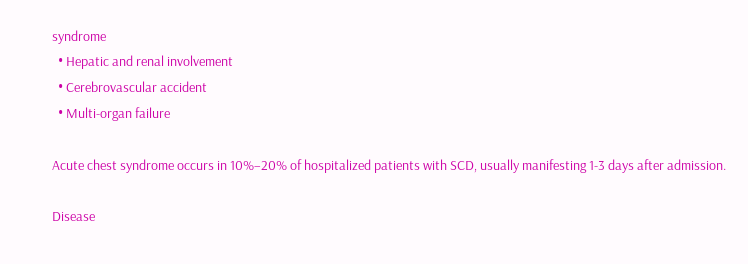syndrome
  • Hepatic and renal involvement
  • Cerebrovascular accident
  • Multi-organ failure

Acute chest syndrome occurs in 10%–20% of hospitalized patients with SCD, usually manifesting 1-3 days after admission.

Disease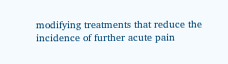modifying treatments that reduce the incidence of further acute pain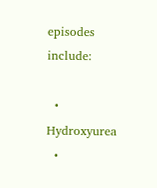episodes include:

  • Hydroxyurea
  •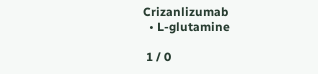Crizanlizumab
  • L-glutamine

 1 / 0